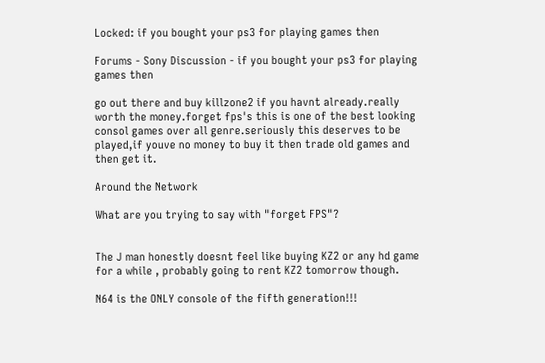Locked: if you bought your ps3 for playing games then

Forums - Sony Discussion - if you bought your ps3 for playing games then

go out there and buy killzone2 if you havnt already.really worth the money.forget fps's this is one of the best looking consol games over all genre.seriously this deserves to be played,if youve no money to buy it then trade old games and then get it.

Around the Network

What are you trying to say with "forget FPS"?


The J man honestly doesnt feel like buying KZ2 or any hd game for a while , probably going to rent KZ2 tomorrow though.

N64 is the ONLY console of the fifth generation!!!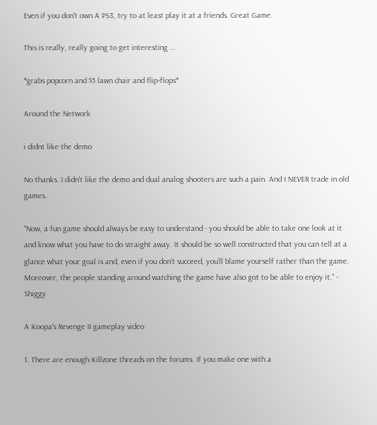Even if you don't own A PS3, try to at least play it at a friends. Great Game.

This is really, really going to get interesting ...

*grabs popcorn and $5 lawn chair and flip-flops*

Around the Network

i didnt like the demo

No thanks. I didn't like the demo and dual analog shooters are such a pain. And I NEVER trade in old games.

"Now, a fun game should always be easy to understand - you should be able to take one look at it and know what you have to do straight away. It should be so well constructed that you can tell at a glance what your goal is and, even if you don’t succeed, you’ll blame yourself rather than the game. Moreover, the people standing around watching the game have also got to be able to enjoy it." - Shiggy

A Koopa's Revenge II gameplay video

1. There are enough Killzone threads on the forums. If you make one with a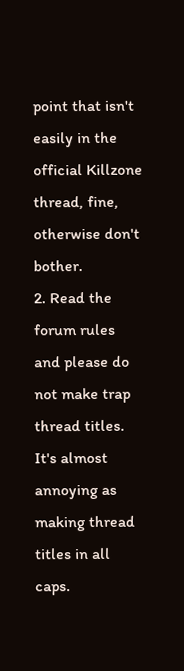point that isn't easily in the official Killzone thread, fine, otherwise don't bother.
2. Read the forum rules and please do not make trap thread titles. It's almost annoying as making thread titles in all caps.